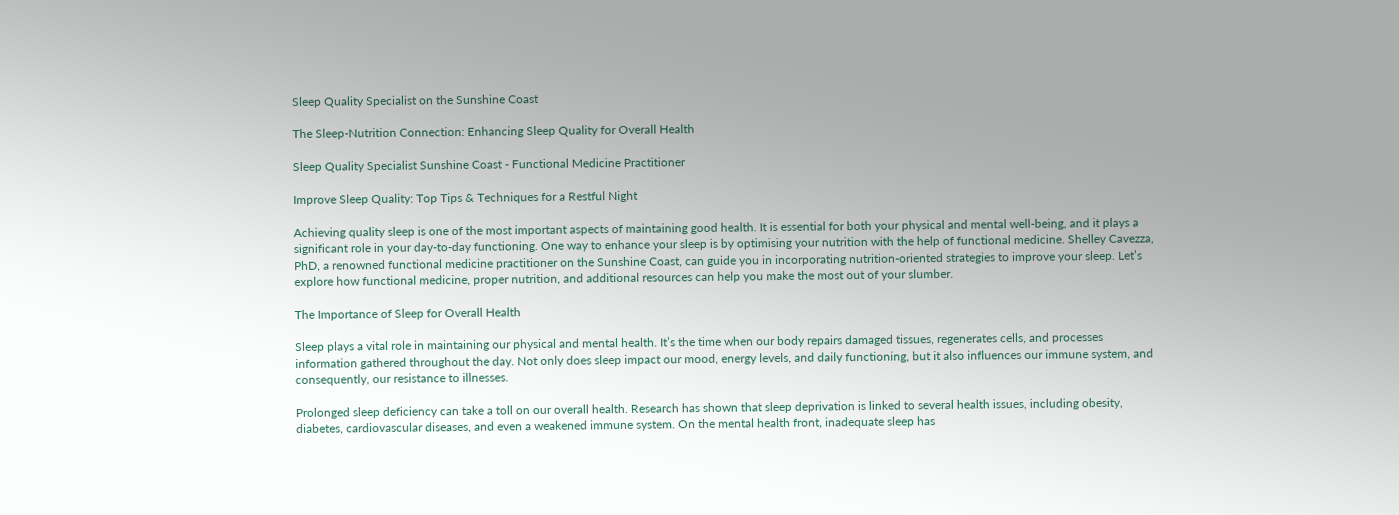Sleep Quality Specialist on the Sunshine Coast

The Sleep-Nutrition Connection: Enhancing Sleep Quality for Overall Health

Sleep Quality Specialist Sunshine Coast - Functional Medicine Practitioner

Improve Sleep Quality: Top Tips & Techniques for a Restful Night

Achieving quality sleep is one of the most important aspects of maintaining good health. It is essential for both your physical and mental well-being, and it plays a significant role in your day-to-day functioning. One way to enhance your sleep is by optimising your nutrition with the help of functional medicine. Shelley Cavezza, PhD, a renowned functional medicine practitioner on the Sunshine Coast, can guide you in incorporating nutrition-oriented strategies to improve your sleep. Let’s explore how functional medicine, proper nutrition, and additional resources can help you make the most out of your slumber.

The Importance of Sleep for Overall Health

Sleep plays a vital role in maintaining our physical and mental health. It’s the time when our body repairs damaged tissues, regenerates cells, and processes information gathered throughout the day. Not only does sleep impact our mood, energy levels, and daily functioning, but it also influences our immune system, and consequently, our resistance to illnesses.

Prolonged sleep deficiency can take a toll on our overall health. Research has shown that sleep deprivation is linked to several health issues, including obesity, diabetes, cardiovascular diseases, and even a weakened immune system. On the mental health front, inadequate sleep has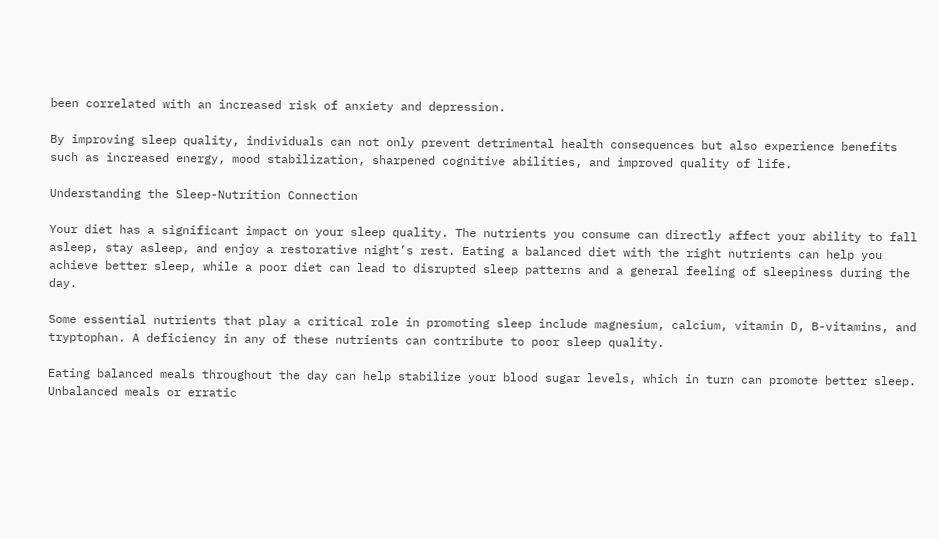been correlated with an increased risk of anxiety and depression.

By improving sleep quality, individuals can not only prevent detrimental health consequences but also experience benefits such as increased energy, mood stabilization, sharpened cognitive abilities, and improved quality of life.

Understanding the Sleep-Nutrition Connection

Your diet has a significant impact on your sleep quality. The nutrients you consume can directly affect your ability to fall asleep, stay asleep, and enjoy a restorative night’s rest. Eating a balanced diet with the right nutrients can help you achieve better sleep, while a poor diet can lead to disrupted sleep patterns and a general feeling of sleepiness during the day.

Some essential nutrients that play a critical role in promoting sleep include magnesium, calcium, vitamin D, B-vitamins, and tryptophan. A deficiency in any of these nutrients can contribute to poor sleep quality.

Eating balanced meals throughout the day can help stabilize your blood sugar levels, which in turn can promote better sleep. Unbalanced meals or erratic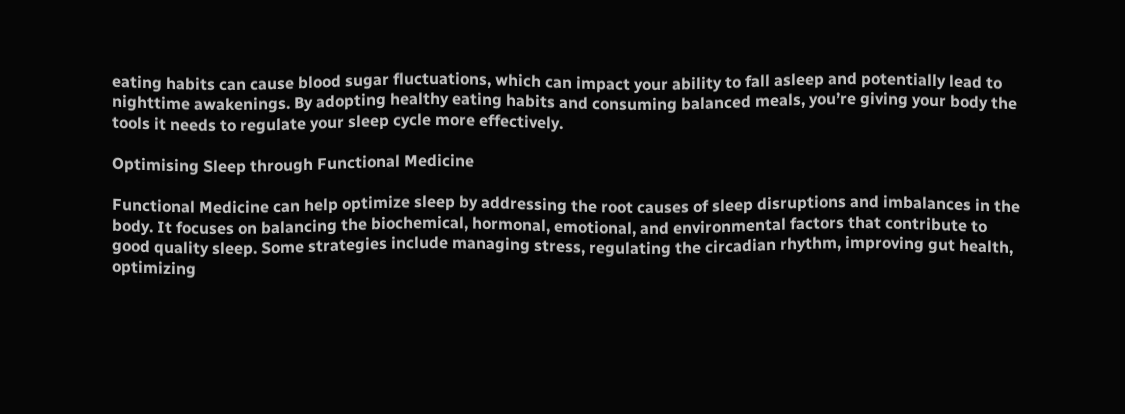eating habits can cause blood sugar fluctuations, which can impact your ability to fall asleep and potentially lead to nighttime awakenings. By adopting healthy eating habits and consuming balanced meals, you’re giving your body the tools it needs to regulate your sleep cycle more effectively.

Optimising Sleep through Functional Medicine

Functional Medicine can help optimize sleep by addressing the root causes of sleep disruptions and imbalances in the body. It focuses on balancing the biochemical, hormonal, emotional, and environmental factors that contribute to good quality sleep. Some strategies include managing stress, regulating the circadian rhythm, improving gut health, optimizing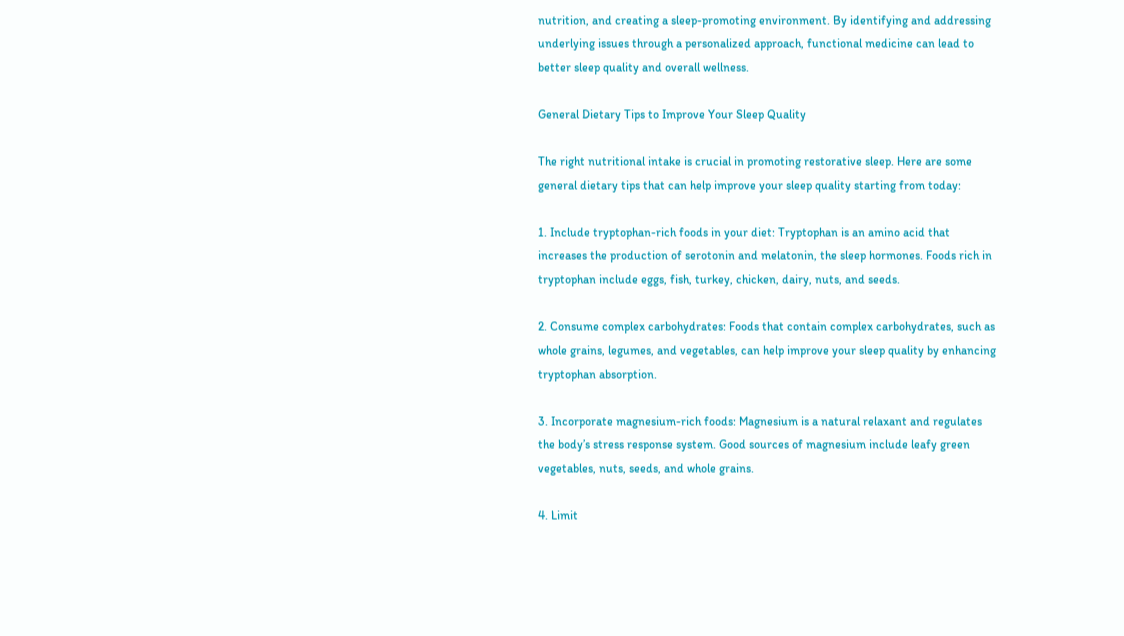nutrition, and creating a sleep-promoting environment. By identifying and addressing underlying issues through a personalized approach, functional medicine can lead to better sleep quality and overall wellness.

General Dietary Tips to Improve Your Sleep Quality

The right nutritional intake is crucial in promoting restorative sleep. Here are some general dietary tips that can help improve your sleep quality starting from today:

1. Include tryptophan-rich foods in your diet: Tryptophan is an amino acid that increases the production of serotonin and melatonin, the sleep hormones. Foods rich in tryptophan include eggs, fish, turkey, chicken, dairy, nuts, and seeds.

2. Consume complex carbohydrates: Foods that contain complex carbohydrates, such as whole grains, legumes, and vegetables, can help improve your sleep quality by enhancing tryptophan absorption.

3. Incorporate magnesium-rich foods: Magnesium is a natural relaxant and regulates the body’s stress response system. Good sources of magnesium include leafy green vegetables, nuts, seeds, and whole grains.

4. Limit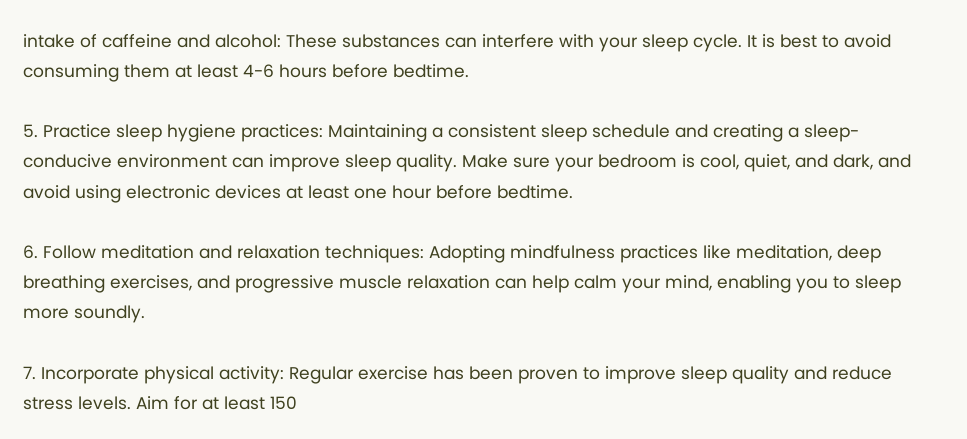intake of caffeine and alcohol: These substances can interfere with your sleep cycle. It is best to avoid consuming them at least 4-6 hours before bedtime.

5. Practice sleep hygiene practices: Maintaining a consistent sleep schedule and creating a sleep-conducive environment can improve sleep quality. Make sure your bedroom is cool, quiet, and dark, and avoid using electronic devices at least one hour before bedtime.

6. Follow meditation and relaxation techniques: Adopting mindfulness practices like meditation, deep breathing exercises, and progressive muscle relaxation can help calm your mind, enabling you to sleep more soundly.

7. Incorporate physical activity: Regular exercise has been proven to improve sleep quality and reduce stress levels. Aim for at least 150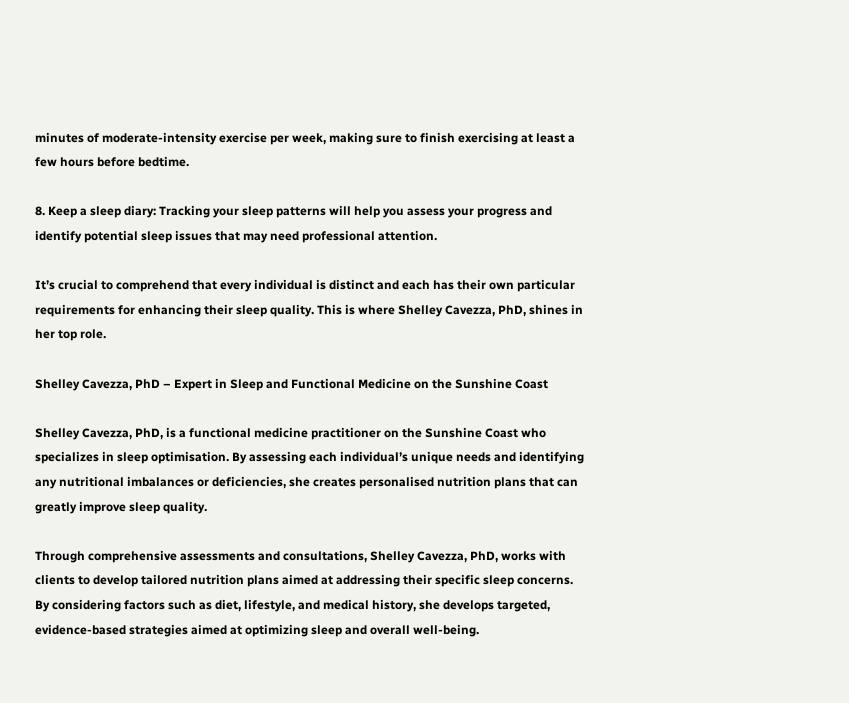minutes of moderate-intensity exercise per week, making sure to finish exercising at least a few hours before bedtime.

8. Keep a sleep diary: Tracking your sleep patterns will help you assess your progress and identify potential sleep issues that may need professional attention.

It’s crucial to comprehend that every individual is distinct and each has their own particular requirements for enhancing their sleep quality. This is where Shelley Cavezza, PhD, shines in her top role.

Shelley Cavezza, PhD – Expert in Sleep and Functional Medicine on the Sunshine Coast

Shelley Cavezza, PhD, is a functional medicine practitioner on the Sunshine Coast who specializes in sleep optimisation. By assessing each individual’s unique needs and identifying any nutritional imbalances or deficiencies, she creates personalised nutrition plans that can greatly improve sleep quality.

Through comprehensive assessments and consultations, Shelley Cavezza, PhD, works with clients to develop tailored nutrition plans aimed at addressing their specific sleep concerns. By considering factors such as diet, lifestyle, and medical history, she develops targeted, evidence-based strategies aimed at optimizing sleep and overall well-being.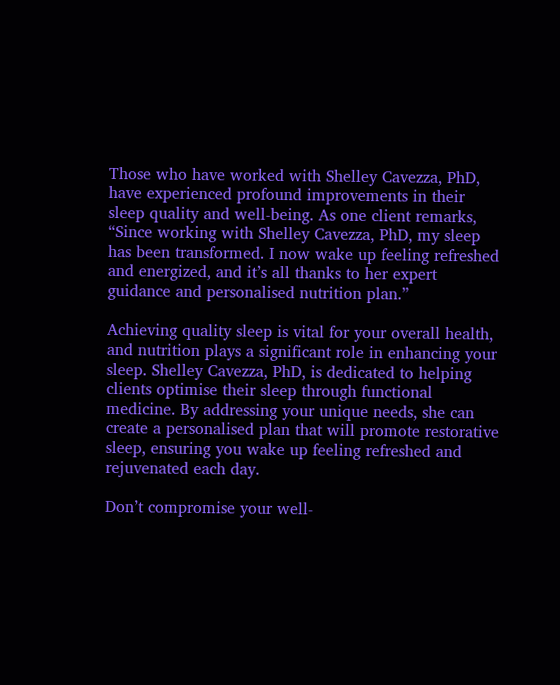Those who have worked with Shelley Cavezza, PhD, have experienced profound improvements in their sleep quality and well-being. As one client remarks, “Since working with Shelley Cavezza, PhD, my sleep has been transformed. I now wake up feeling refreshed and energized, and it’s all thanks to her expert guidance and personalised nutrition plan.”

Achieving quality sleep is vital for your overall health, and nutrition plays a significant role in enhancing your sleep. Shelley Cavezza, PhD, is dedicated to helping clients optimise their sleep through functional medicine. By addressing your unique needs, she can create a personalised plan that will promote restorative sleep, ensuring you wake up feeling refreshed and rejuvenated each day.

Don’t compromise your well-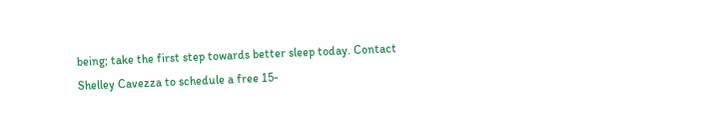being; take the first step towards better sleep today. Contact Shelley Cavezza to schedule a free 15-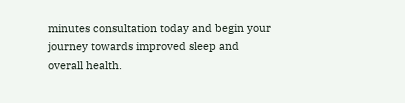minutes consultation today and begin your journey towards improved sleep and overall health.